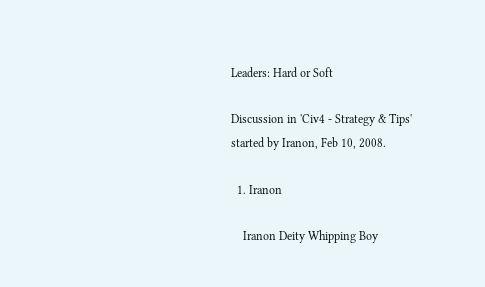Leaders: Hard or Soft

Discussion in 'Civ4 - Strategy & Tips' started by Iranon, Feb 10, 2008.

  1. Iranon

    Iranon Deity Whipping Boy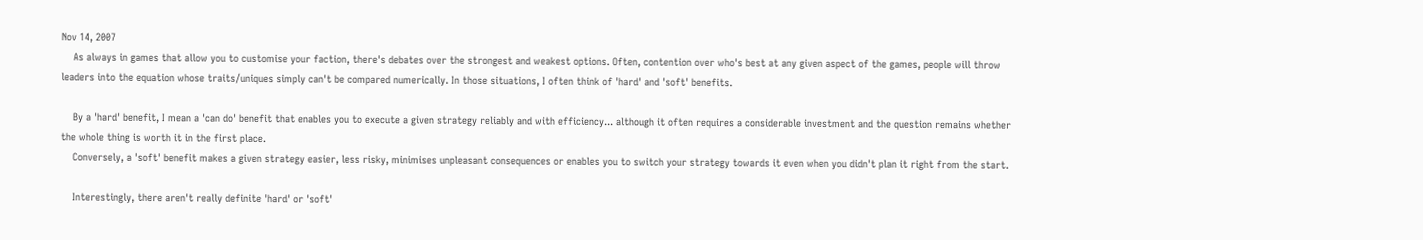Nov 14, 2007
    As always in games that allow you to customise your faction, there's debates over the strongest and weakest options. Often, contention over who's best at any given aspect of the games, people will throw leaders into the equation whose traits/uniques simply can't be compared numerically. In those situations, I often think of 'hard' and 'soft' benefits.

    By a 'hard' benefit, I mean a 'can do' benefit that enables you to execute a given strategy reliably and with efficiency... although it often requires a considerable investment and the question remains whether the whole thing is worth it in the first place.
    Conversely, a 'soft' benefit makes a given strategy easier, less risky, minimises unpleasant consequences or enables you to switch your strategy towards it even when you didn't plan it right from the start.

    Interestingly, there aren't really definite 'hard' or 'soft'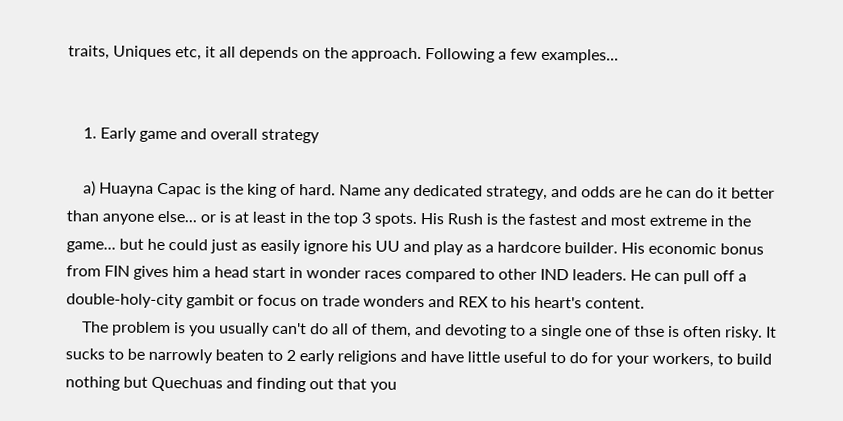traits, Uniques etc, it all depends on the approach. Following a few examples...


    1. Early game and overall strategy

    a) Huayna Capac is the king of hard. Name any dedicated strategy, and odds are he can do it better than anyone else... or is at least in the top 3 spots. His Rush is the fastest and most extreme in the game... but he could just as easily ignore his UU and play as a hardcore builder. His economic bonus from FIN gives him a head start in wonder races compared to other IND leaders. He can pull off a double-holy-city gambit or focus on trade wonders and REX to his heart's content.
    The problem is you usually can't do all of them, and devoting to a single one of thse is often risky. It sucks to be narrowly beaten to 2 early religions and have little useful to do for your workers, to build nothing but Quechuas and finding out that you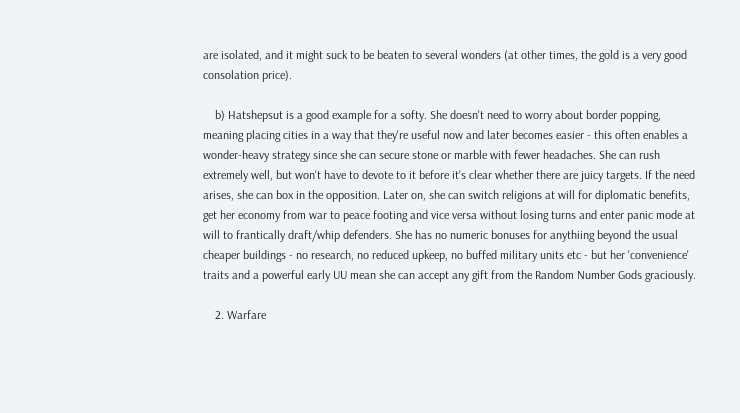are isolated, and it might suck to be beaten to several wonders (at other times, the gold is a very good consolation price).

    b) Hatshepsut is a good example for a softy. She doesn't need to worry about border popping, meaning placing cities in a way that they're useful now and later becomes easier - this often enables a wonder-heavy strategy since she can secure stone or marble with fewer headaches. She can rush extremely well, but won't have to devote to it before it's clear whether there are juicy targets. If the need arises, she can box in the opposition. Later on, she can switch religions at will for diplomatic benefits, get her economy from war to peace footing and vice versa without losing turns and enter panic mode at will to frantically draft/whip defenders. She has no numeric bonuses for anythiing beyond the usual cheaper buildings - no research, no reduced upkeep, no buffed military units etc - but her 'convenience' traits and a powerful early UU mean she can accept any gift from the Random Number Gods graciously.

    2. Warfare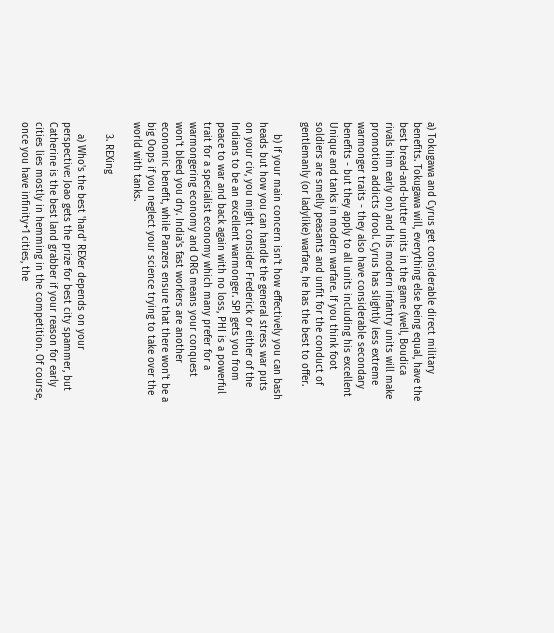a) Tokugawa and Cyrus get considerable direct military benefits. Tokugawa will, everything else being equal, have the best bread-and-butter units in the game (well, Boudica rivals him early on) and his modern infantry units will make promotion addicts drool. Cyrus has slightly less extreme warmonger traits - they also have considerable secondary benefits - but they apply to all units including his excellent Unique and tanks in modern warfare. If you think foot soldiers are smelly peasants and unfit for the conduct of gentlemanly (or ladylike) warfare, he has the best to offer.

    b) If your main concern isn't how effectively you can bash heads but how you can handle the general stress war puts on your civ, you might consider Frederick or either of the Indians to be an excellent warmonger. SPI gets you from peace to war and back again with no loss, PHI is a powerful trait for a specialist economy which many prefer for a warmongering economy and ORG means your conquest won't bleed you dry. India's fast workers are another economic benefit, while Panzers ensure that there won't be a big Oops if you neglect your science trying to take over the world with tanks.

    3. REXing

    a) Who's the best 'hard' REXer depends on your perspective: Joao gets the prize for best city spammer, but Catherine is the best land grabber if your reason for early cities lies mostly in hemming in the competition. Of course, once you have infinity+1 cities, the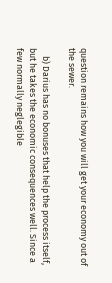question remains how you will get your economy out of the sewer.

    b) Darius has no bonuses that help the process itself, but he takes the economic consequences well. Since a few normally neglegible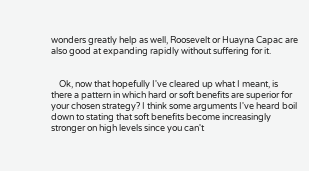wonders greatly help as well, Roosevelt or Huayna Capac are also good at expanding rapidly without suffering for it.


    Ok, now that hopefully I've cleared up what I meant, is there a pattern in which hard or soft benefits are superior for your chosen strategy? I think some arguments I've heard boil down to stating that soft benefits become increasingly stronger on high levels since you can't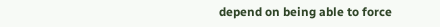depend on being able to force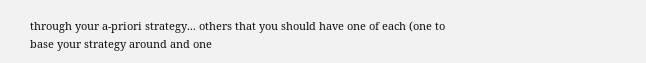through your a-priori strategy... others that you should have one of each (one to base your strategy around and one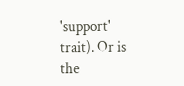'support' trait). Or is the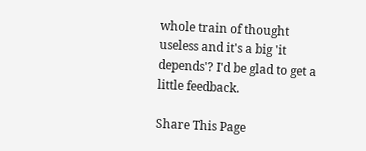whole train of thought useless and it's a big 'it depends'? I'd be glad to get a little feedback.

Share This Page